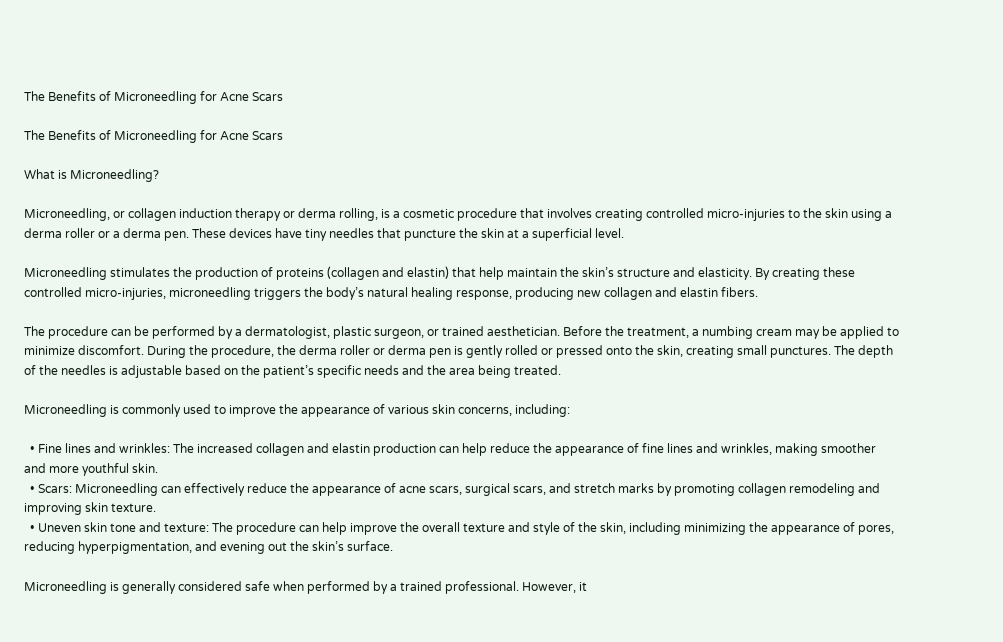The Benefits of Microneedling for Acne Scars

The Benefits of Microneedling for Acne Scars

What is Microneedling?

Microneedling, or collagen induction therapy or derma rolling, is a cosmetic procedure that involves creating controlled micro-injuries to the skin using a derma roller or a derma pen. These devices have tiny needles that puncture the skin at a superficial level.

Microneedling stimulates the production of proteins (collagen and elastin) that help maintain the skin’s structure and elasticity. By creating these controlled micro-injuries, microneedling triggers the body’s natural healing response, producing new collagen and elastin fibers.

The procedure can be performed by a dermatologist, plastic surgeon, or trained aesthetician. Before the treatment, a numbing cream may be applied to minimize discomfort. During the procedure, the derma roller or derma pen is gently rolled or pressed onto the skin, creating small punctures. The depth of the needles is adjustable based on the patient’s specific needs and the area being treated.

Microneedling is commonly used to improve the appearance of various skin concerns, including:

  • Fine lines and wrinkles: The increased collagen and elastin production can help reduce the appearance of fine lines and wrinkles, making smoother and more youthful skin.
  • Scars: Microneedling can effectively reduce the appearance of acne scars, surgical scars, and stretch marks by promoting collagen remodeling and improving skin texture.
  • Uneven skin tone and texture: The procedure can help improve the overall texture and style of the skin, including minimizing the appearance of pores, reducing hyperpigmentation, and evening out the skin’s surface.

Microneedling is generally considered safe when performed by a trained professional. However, it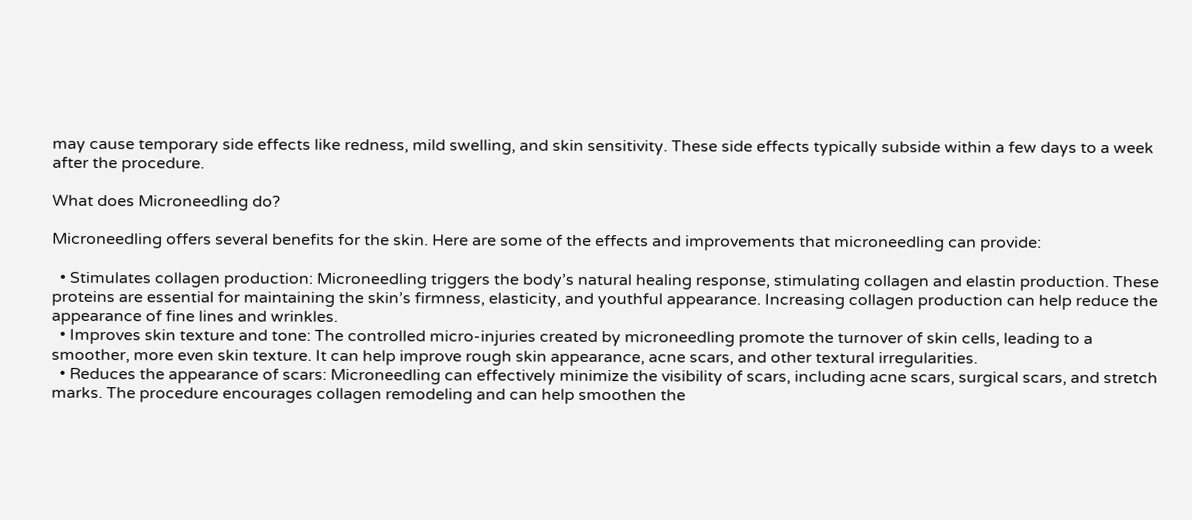may cause temporary side effects like redness, mild swelling, and skin sensitivity. These side effects typically subside within a few days to a week after the procedure.

What does Microneedling do?

Microneedling offers several benefits for the skin. Here are some of the effects and improvements that microneedling can provide:

  • Stimulates collagen production: Microneedling triggers the body’s natural healing response, stimulating collagen and elastin production. These proteins are essential for maintaining the skin’s firmness, elasticity, and youthful appearance. Increasing collagen production can help reduce the appearance of fine lines and wrinkles.
  • Improves skin texture and tone: The controlled micro-injuries created by microneedling promote the turnover of skin cells, leading to a smoother, more even skin texture. It can help improve rough skin appearance, acne scars, and other textural irregularities.
  • Reduces the appearance of scars: Microneedling can effectively minimize the visibility of scars, including acne scars, surgical scars, and stretch marks. The procedure encourages collagen remodeling and can help smoothen the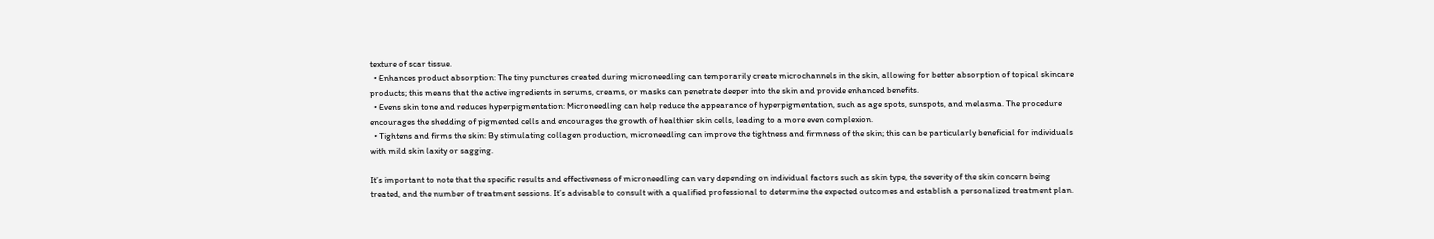texture of scar tissue.
  • Enhances product absorption: The tiny punctures created during microneedling can temporarily create microchannels in the skin, allowing for better absorption of topical skincare products; this means that the active ingredients in serums, creams, or masks can penetrate deeper into the skin and provide enhanced benefits.
  • Evens skin tone and reduces hyperpigmentation: Microneedling can help reduce the appearance of hyperpigmentation, such as age spots, sunspots, and melasma. The procedure encourages the shedding of pigmented cells and encourages the growth of healthier skin cells, leading to a more even complexion.
  • Tightens and firms the skin: By stimulating collagen production, microneedling can improve the tightness and firmness of the skin; this can be particularly beneficial for individuals with mild skin laxity or sagging.

It’s important to note that the specific results and effectiveness of microneedling can vary depending on individual factors such as skin type, the severity of the skin concern being treated, and the number of treatment sessions. It’s advisable to consult with a qualified professional to determine the expected outcomes and establish a personalized treatment plan.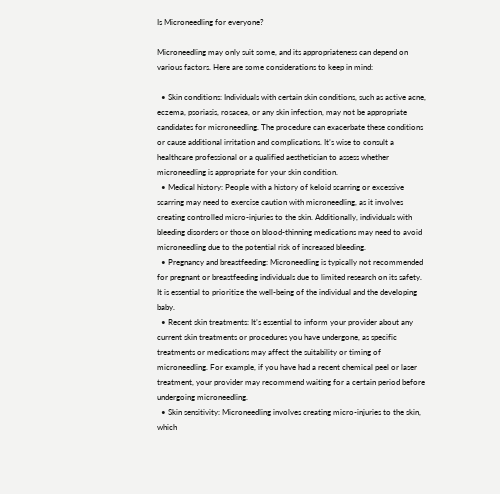Is Microneedling for everyone?

Microneedling may only suit some, and its appropriateness can depend on various factors. Here are some considerations to keep in mind:

  • Skin conditions: Individuals with certain skin conditions, such as active acne, eczema, psoriasis, rosacea, or any skin infection, may not be appropriate candidates for microneedling. The procedure can exacerbate these conditions or cause additional irritation and complications. It’s wise to consult a healthcare professional or a qualified aesthetician to assess whether microneedling is appropriate for your skin condition.
  • Medical history: People with a history of keloid scarring or excessive scarring may need to exercise caution with microneedling, as it involves creating controlled micro-injuries to the skin. Additionally, individuals with bleeding disorders or those on blood-thinning medications may need to avoid microneedling due to the potential risk of increased bleeding.
  • Pregnancy and breastfeeding: Microneedling is typically not recommended for pregnant or breastfeeding individuals due to limited research on its safety. It is essential to prioritize the well-being of the individual and the developing baby.
  • Recent skin treatments: It’s essential to inform your provider about any current skin treatments or procedures you have undergone, as specific treatments or medications may affect the suitability or timing of microneedling. For example, if you have had a recent chemical peel or laser treatment, your provider may recommend waiting for a certain period before undergoing microneedling.
  • Skin sensitivity: Microneedling involves creating micro-injuries to the skin, which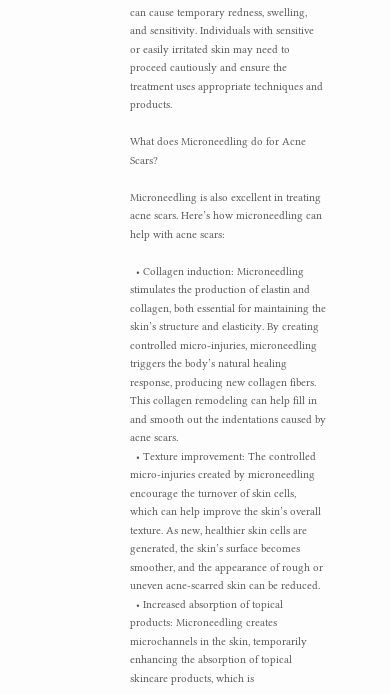can cause temporary redness, swelling, and sensitivity. Individuals with sensitive or easily irritated skin may need to proceed cautiously and ensure the treatment uses appropriate techniques and products.

What does Microneedling do for Acne Scars?

Microneedling is also excellent in treating acne scars. Here’s how microneedling can help with acne scars:

  • Collagen induction: Microneedling stimulates the production of elastin and collagen, both essential for maintaining the skin’s structure and elasticity. By creating controlled micro-injuries, microneedling triggers the body’s natural healing response, producing new collagen fibers. This collagen remodeling can help fill in and smooth out the indentations caused by acne scars.
  • Texture improvement: The controlled micro-injuries created by microneedling encourage the turnover of skin cells, which can help improve the skin’s overall texture. As new, healthier skin cells are generated, the skin’s surface becomes smoother, and the appearance of rough or uneven acne-scarred skin can be reduced.
  • Increased absorption of topical products: Microneedling creates microchannels in the skin, temporarily enhancing the absorption of topical skincare products, which is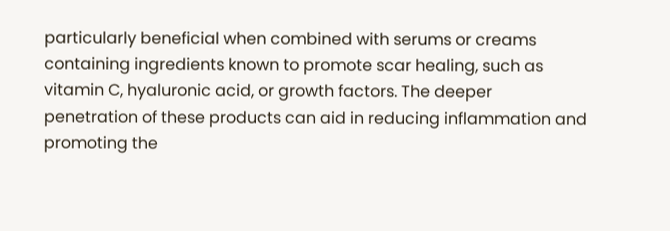particularly beneficial when combined with serums or creams containing ingredients known to promote scar healing, such as vitamin C, hyaluronic acid, or growth factors. The deeper penetration of these products can aid in reducing inflammation and promoting the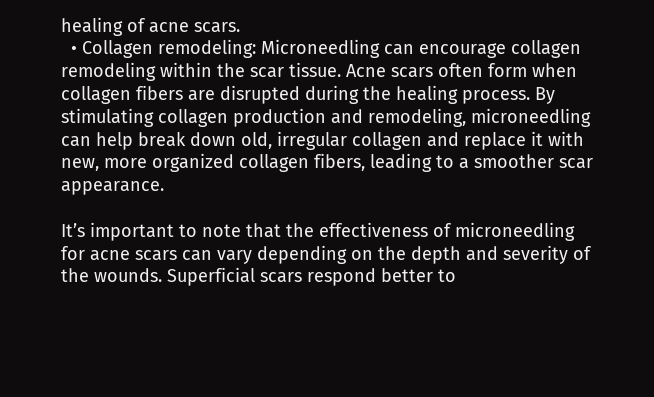healing of acne scars.
  • Collagen remodeling: Microneedling can encourage collagen remodeling within the scar tissue. Acne scars often form when collagen fibers are disrupted during the healing process. By stimulating collagen production and remodeling, microneedling can help break down old, irregular collagen and replace it with new, more organized collagen fibers, leading to a smoother scar appearance.

It’s important to note that the effectiveness of microneedling for acne scars can vary depending on the depth and severity of the wounds. Superficial scars respond better to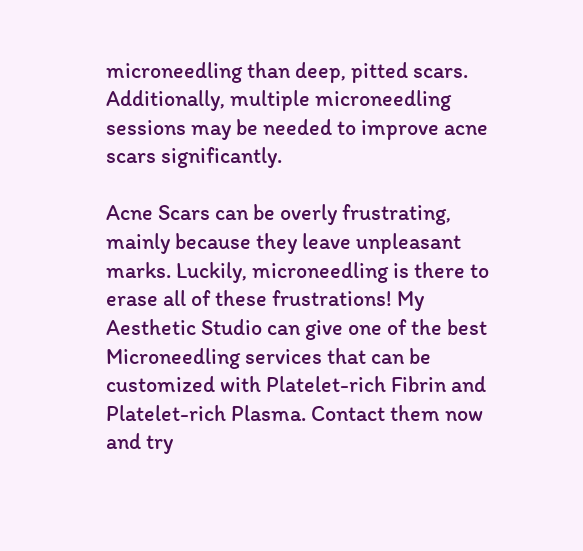microneedling than deep, pitted scars. Additionally, multiple microneedling sessions may be needed to improve acne scars significantly.

Acne Scars can be overly frustrating, mainly because they leave unpleasant marks. Luckily, microneedling is there to erase all of these frustrations! My Aesthetic Studio can give one of the best Microneedling services that can be customized with Platelet-rich Fibrin and Platelet-rich Plasma. Contact them now and try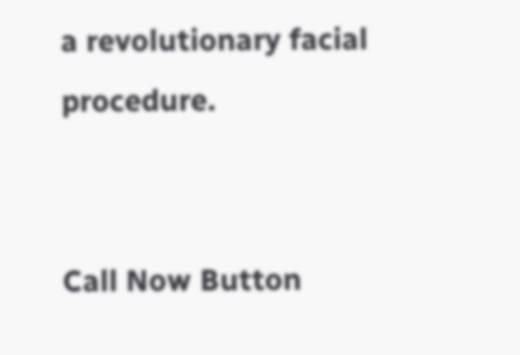a revolutionary facial procedure.


Call Now Button